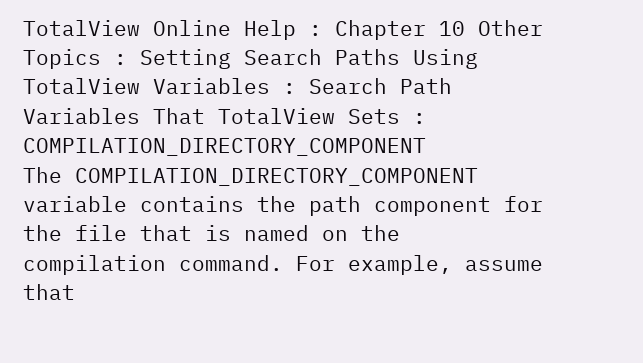TotalView Online Help : Chapter 10 Other Topics : Setting Search Paths Using TotalView Variables : Search Path Variables That TotalView Sets : COMPILATION_DIRECTORY_COMPONENT
The COMPILATION_DIRECTORY_COMPONENT variable contains the path component for the file that is named on the compilation command. For example, assume that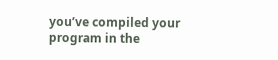you’ve compiled your program in the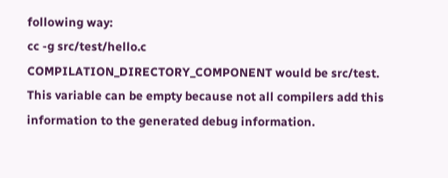following way:
cc -g src/test/hello.c
COMPILATION_DIRECTORY_COMPONENT would be src/test. This variable can be empty because not all compilers add this information to the generated debug information.